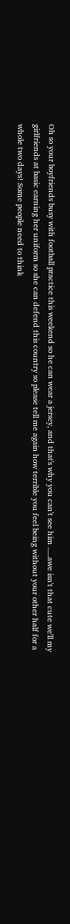Oh so your boyfriends busy with football practice this weekend so he can wear a jersey, and that's why you can't see him .....awe isn't that cute we'll my girlfriends at basic earning her uniform so she can defend this country so please tell me again how terrible you feel being without your other half for a whole two days! Some people need to think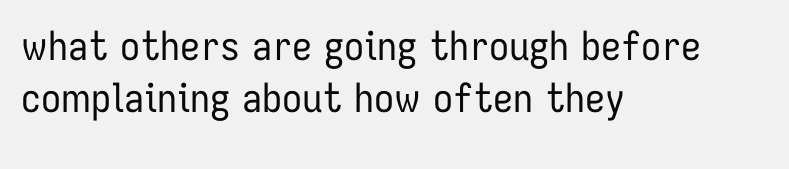what others are going through before complaining about how often they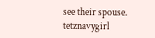see their spouse.
tetznavygirl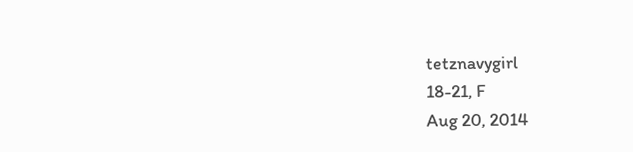tetznavygirl
18-21, F
Aug 20, 2014